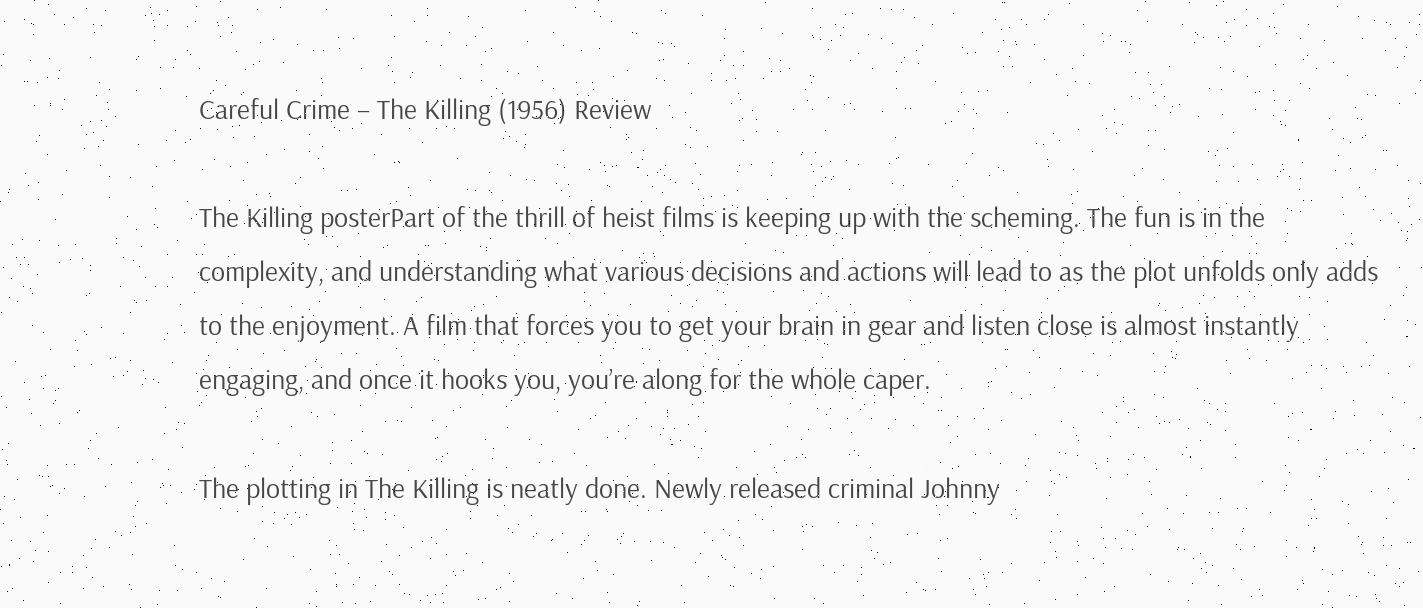Careful Crime – The Killing (1956) Review

The Killing posterPart of the thrill of heist films is keeping up with the scheming. The fun is in the complexity, and understanding what various decisions and actions will lead to as the plot unfolds only adds to the enjoyment. A film that forces you to get your brain in gear and listen close is almost instantly engaging, and once it hooks you, you’re along for the whole caper.

The plotting in The Killing is neatly done. Newly released criminal Johnny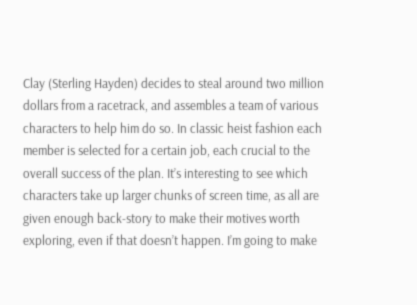Clay (Sterling Hayden) decides to steal around two million dollars from a racetrack, and assembles a team of various characters to help him do so. In classic heist fashion each member is selected for a certain job, each crucial to the overall success of the plan. It’s interesting to see which characters take up larger chunks of screen time, as all are given enough back-story to make their motives worth exploring, even if that doesn’t happen. I’m going to make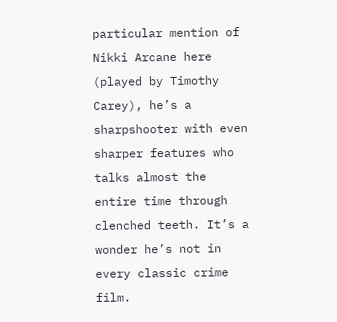particular mention of Nikki Arcane here (played by Timothy Carey), he’s a sharpshooter with even sharper features who talks almost the entire time through clenched teeth. It’s a wonder he’s not in every classic crime film.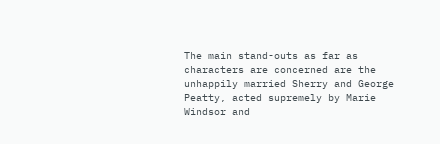The main stand-outs as far as characters are concerned are the unhappily married Sherry and George Peatty, acted supremely by Marie Windsor and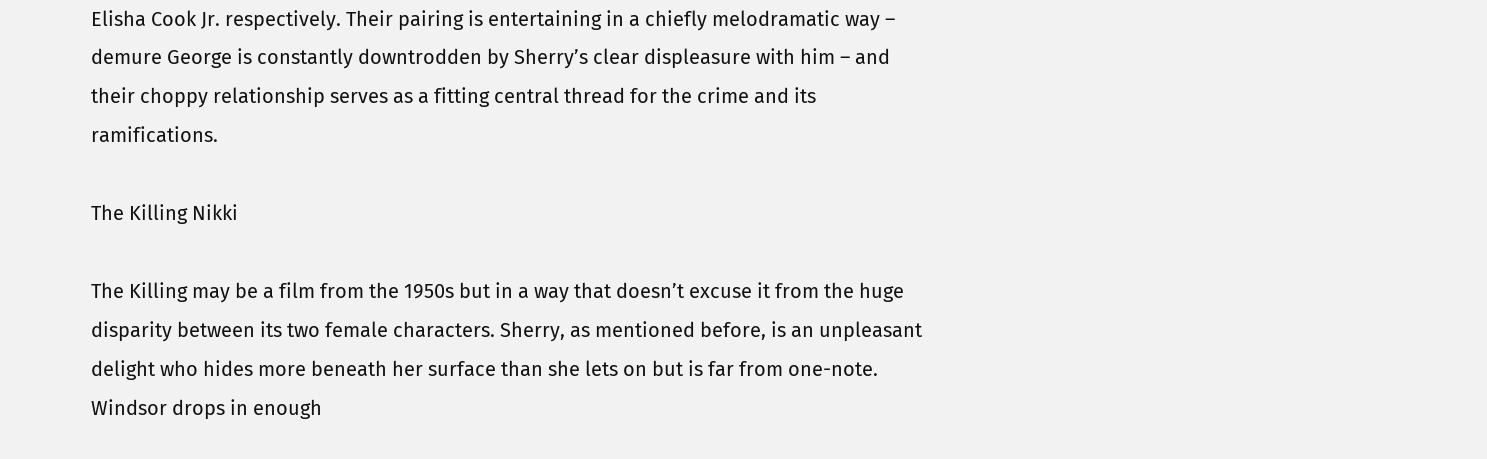Elisha Cook Jr. respectively. Their pairing is entertaining in a chiefly melodramatic way – demure George is constantly downtrodden by Sherry’s clear displeasure with him – and their choppy relationship serves as a fitting central thread for the crime and its ramifications.

The Killing Nikki

The Killing may be a film from the 1950s but in a way that doesn’t excuse it from the huge disparity between its two female characters. Sherry, as mentioned before, is an unpleasant delight who hides more beneath her surface than she lets on but is far from one-note. Windsor drops in enough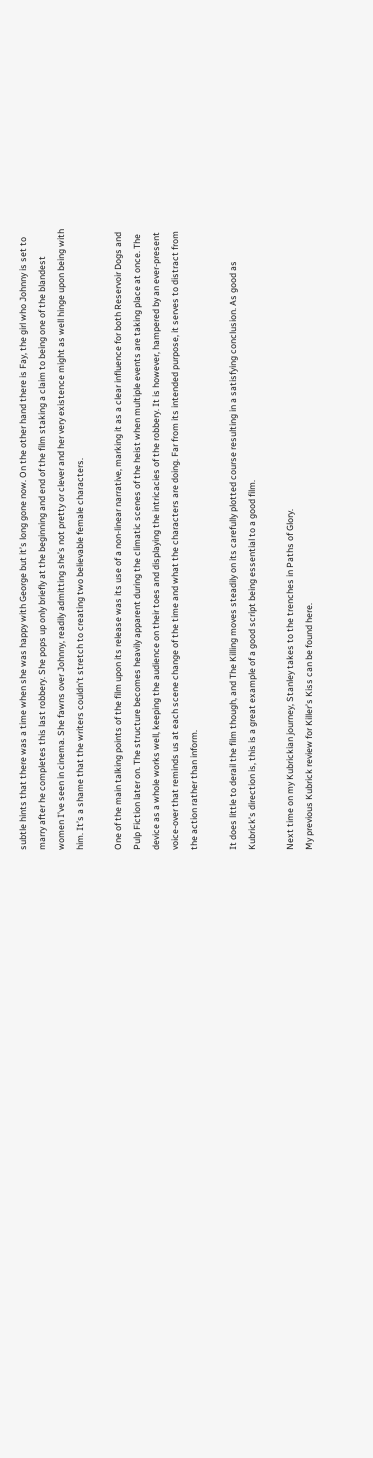subtle hints that there was a time when she was happy with George but it’s long gone now. On the other hand there is Fay, the girl who Johnny is set to marry after he completes this last robbery. She pops up only briefly at the beginning and end of the film staking a claim to being one of the blandest women I’ve seen in cinema. She fawns over Johnny, readily admitting she’s not pretty or clever and her very existence might as well hinge upon being with him. It’s a shame that the writers couldn’t stretch to creating two believable female characters.

One of the main talking points of the film upon its release was its use of a non-linear narrative, marking it as a clear influence for both Reservoir Dogs and Pulp Fiction later on. The structure becomes heavily apparent during the climatic scenes of the heist when multiple events are taking place at once. The device as a whole works well, keeping the audience on their toes and displaying the intricacies of the robbery. It is however, hampered by an ever-present voice-over that reminds us at each scene change of the time and what the characters are doing. Far from its intended purpose, it serves to distract from the action rather than inform.

It does little to derail the film though, and The Killing moves steadily on its carefully plotted course resulting in a satisfying conclusion. As good as Kubrick’s direction is, this is a great example of a good script being essential to a good film.

Next time on my Kubrickian journey, Stanley takes to the trenches in Paths of Glory.
My previous Kubrick review for Killer’s Kiss can be found here.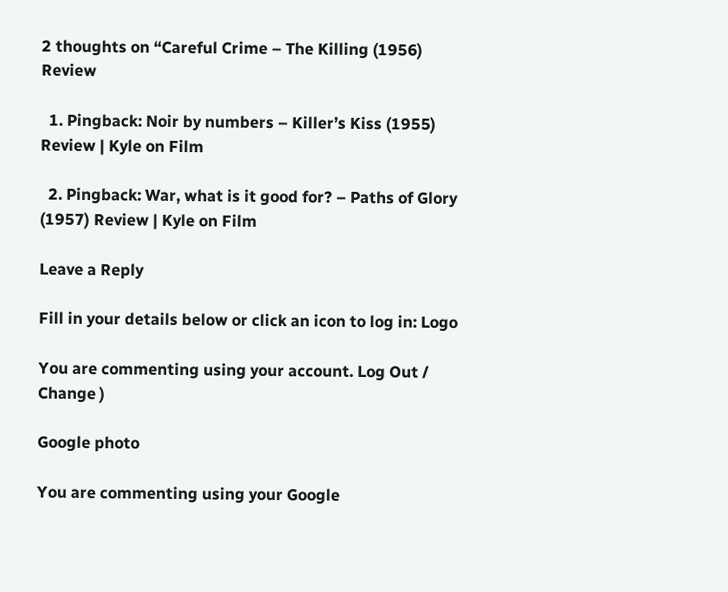2 thoughts on “Careful Crime – The Killing (1956) Review

  1. Pingback: Noir by numbers – Killer’s Kiss (1955) Review | Kyle on Film

  2. Pingback: War, what is it good for? – Paths of Glory (1957) Review | Kyle on Film

Leave a Reply

Fill in your details below or click an icon to log in: Logo

You are commenting using your account. Log Out /  Change )

Google photo

You are commenting using your Google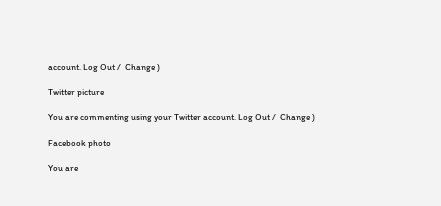account. Log Out /  Change )

Twitter picture

You are commenting using your Twitter account. Log Out /  Change )

Facebook photo

You are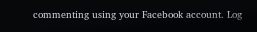commenting using your Facebook account. Log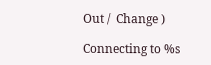Out /  Change )

Connecting to %s